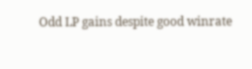Odd LP gains despite good winrate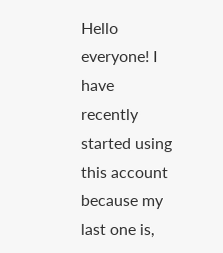Hello everyone! I have recently started using this account because my last one is,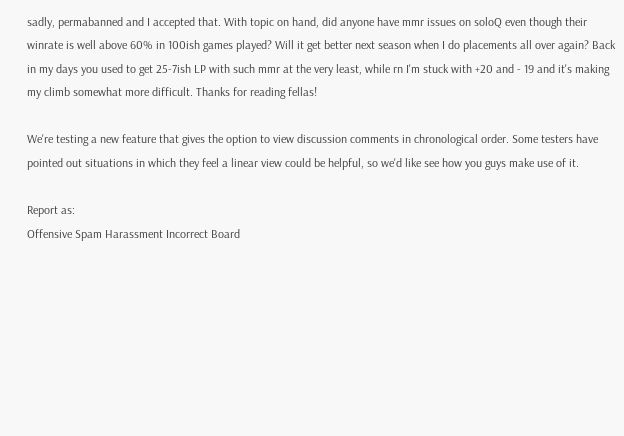sadly, permabanned and I accepted that. With topic on hand, did anyone have mmr issues on soloQ even though their winrate is well above 60% in 100ish games played? Will it get better next season when I do placements all over again? Back in my days you used to get 25-7ish LP with such mmr at the very least, while rn I'm stuck with +20 and - 19 and it's making my climb somewhat more difficult. Thanks for reading fellas!

We're testing a new feature that gives the option to view discussion comments in chronological order. Some testers have pointed out situations in which they feel a linear view could be helpful, so we'd like see how you guys make use of it.

Report as:
Offensive Spam Harassment Incorrect Board